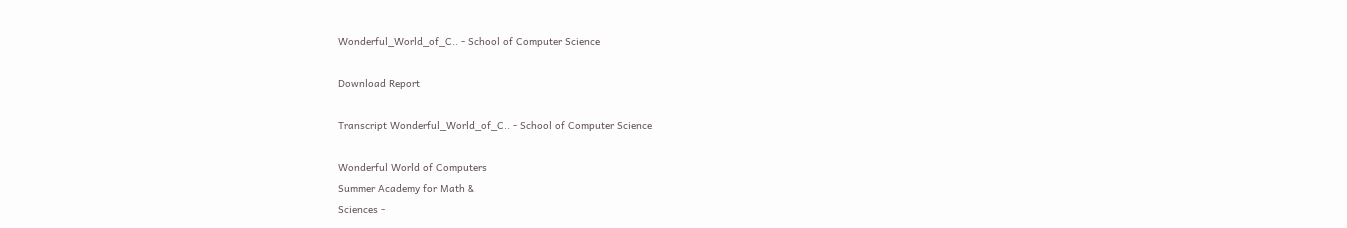Wonderful_World_of_C.. - School of Computer Science

Download Report

Transcript Wonderful_World_of_C.. - School of Computer Science

Wonderful World of Computers
Summer Academy for Math &
Sciences -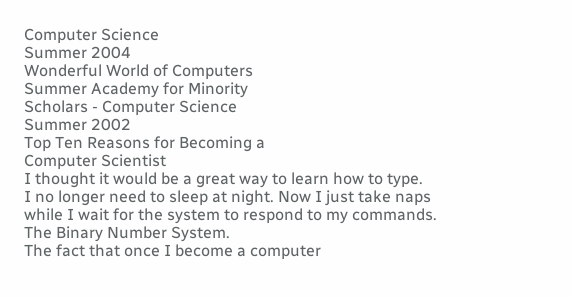Computer Science
Summer 2004
Wonderful World of Computers
Summer Academy for Minority
Scholars - Computer Science
Summer 2002
Top Ten Reasons for Becoming a
Computer Scientist
I thought it would be a great way to learn how to type.
I no longer need to sleep at night. Now I just take naps
while I wait for the system to respond to my commands.
The Binary Number System.
The fact that once I become a computer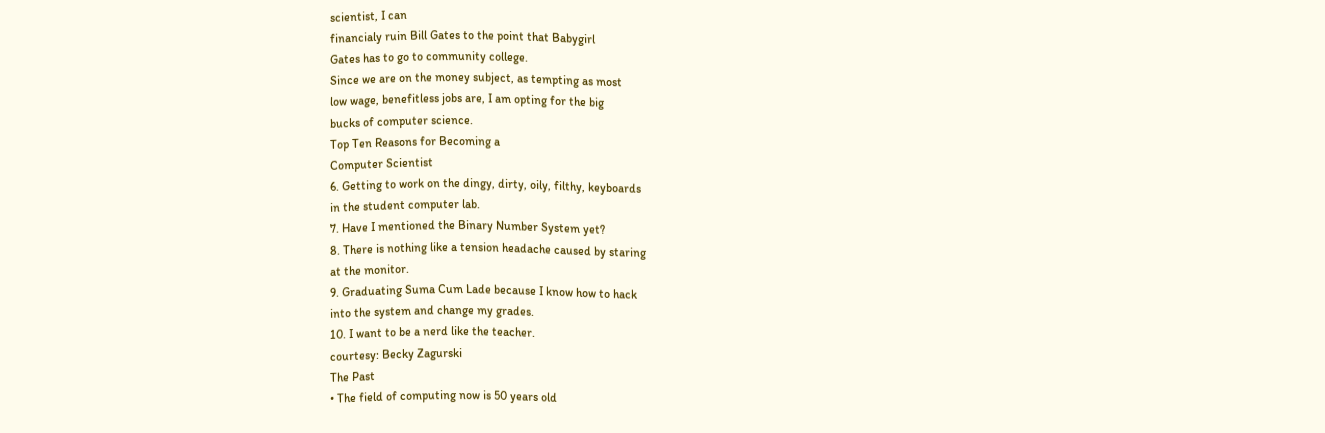scientist, I can
financialy ruin Bill Gates to the point that Babygirl
Gates has to go to community college.
Since we are on the money subject, as tempting as most
low wage, benefitless jobs are, I am opting for the big
bucks of computer science.
Top Ten Reasons for Becoming a
Computer Scientist
6. Getting to work on the dingy, dirty, oily, filthy, keyboards
in the student computer lab.
7. Have I mentioned the Binary Number System yet?
8. There is nothing like a tension headache caused by staring
at the monitor.
9. Graduating Suma Cum Lade because I know how to hack
into the system and change my grades.
10. I want to be a nerd like the teacher.
courtesy: Becky Zagurski
The Past
• The field of computing now is 50 years old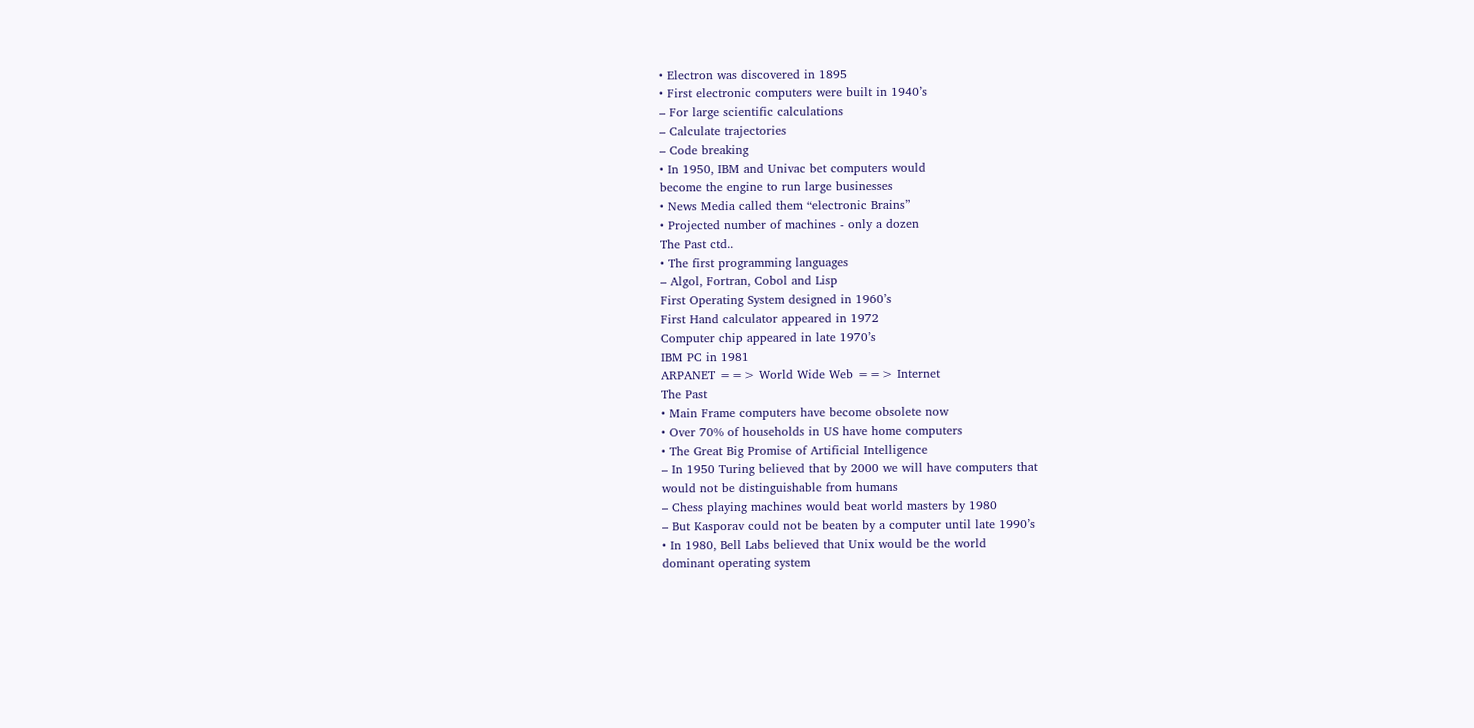• Electron was discovered in 1895
• First electronic computers were built in 1940’s
– For large scientific calculations
– Calculate trajectories
– Code breaking
• In 1950, IBM and Univac bet computers would
become the engine to run large businesses
• News Media called them “electronic Brains”
• Projected number of machines - only a dozen
The Past ctd..
• The first programming languages
– Algol, Fortran, Cobol and Lisp
First Operating System designed in 1960’s
First Hand calculator appeared in 1972
Computer chip appeared in late 1970’s
IBM PC in 1981
ARPANET ==> World Wide Web ==> Internet
The Past
• Main Frame computers have become obsolete now
• Over 70% of households in US have home computers
• The Great Big Promise of Artificial Intelligence
– In 1950 Turing believed that by 2000 we will have computers that
would not be distinguishable from humans
– Chess playing machines would beat world masters by 1980
– But Kasporav could not be beaten by a computer until late 1990’s
• In 1980, Bell Labs believed that Unix would be the world
dominant operating system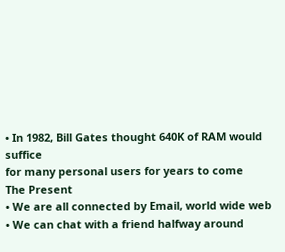• In 1982, Bill Gates thought 640K of RAM would suffice
for many personal users for years to come
The Present
• We are all connected by Email, world wide web
• We can chat with a friend halfway around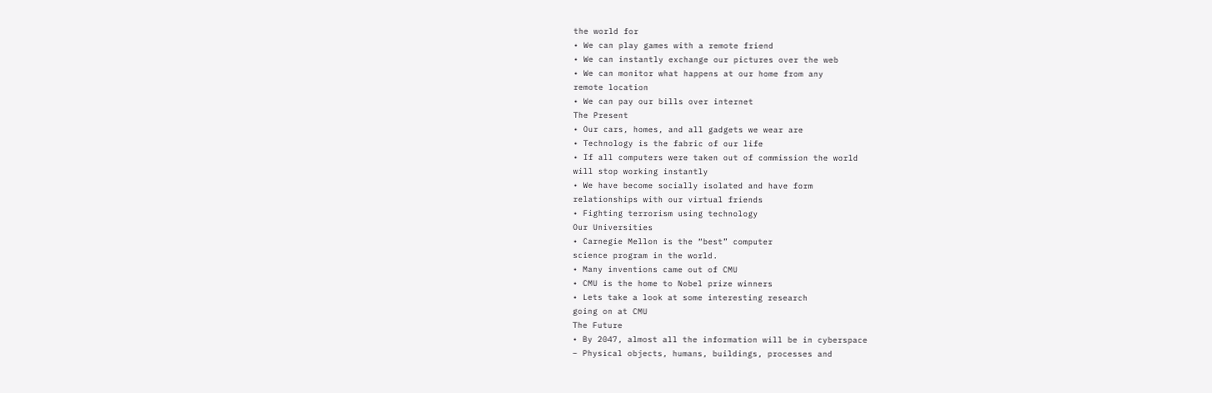the world for
• We can play games with a remote friend
• We can instantly exchange our pictures over the web
• We can monitor what happens at our home from any
remote location
• We can pay our bills over internet
The Present
• Our cars, homes, and all gadgets we wear are
• Technology is the fabric of our life
• If all computers were taken out of commission the world
will stop working instantly
• We have become socially isolated and have form
relationships with our virtual friends
• Fighting terrorism using technology
Our Universities
• Carnegie Mellon is the “best” computer
science program in the world.
• Many inventions came out of CMU
• CMU is the home to Nobel prize winners
• Lets take a look at some interesting research
going on at CMU
The Future
• By 2047, almost all the information will be in cyberspace
– Physical objects, humans, buildings, processes and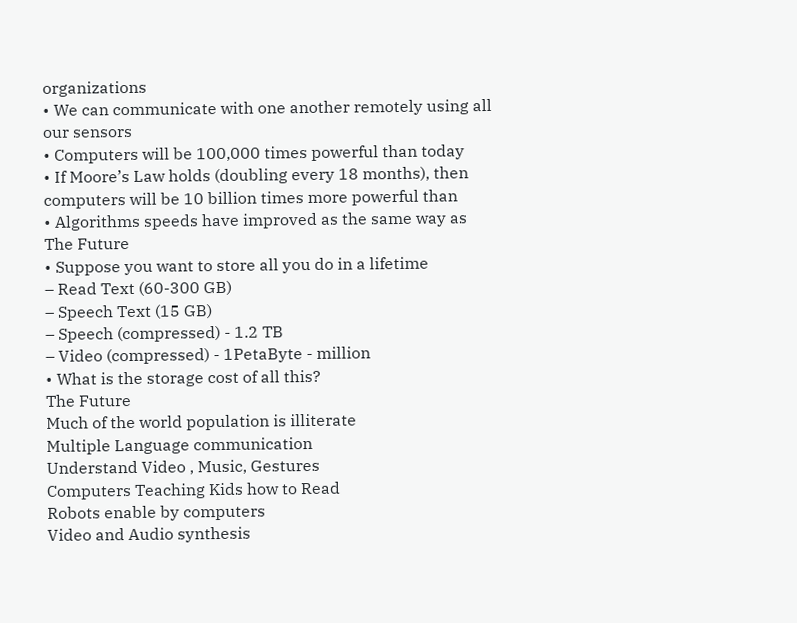organizations
• We can communicate with one another remotely using all
our sensors
• Computers will be 100,000 times powerful than today
• If Moore’s Law holds (doubling every 18 months), then
computers will be 10 billion times more powerful than
• Algorithms speeds have improved as the same way as
The Future
• Suppose you want to store all you do in a lifetime
– Read Text (60-300 GB)
– Speech Text (15 GB)
– Speech (compressed) - 1.2 TB
– Video (compressed) - 1PetaByte - million
• What is the storage cost of all this?
The Future
Much of the world population is illiterate
Multiple Language communication
Understand Video , Music, Gestures
Computers Teaching Kids how to Read
Robots enable by computers
Video and Audio synthesis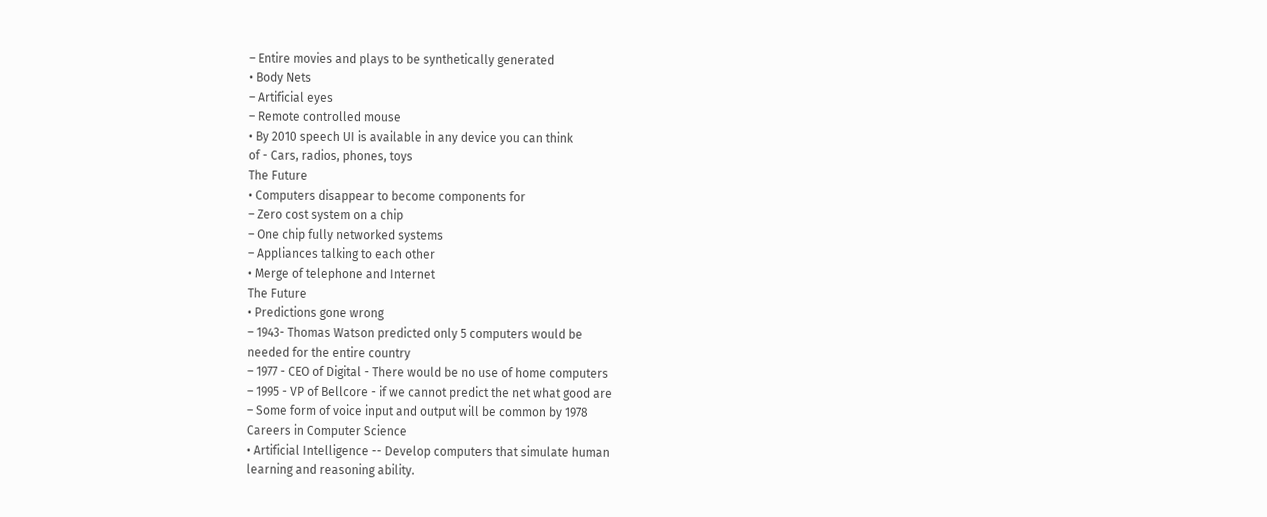– Entire movies and plays to be synthetically generated
• Body Nets
– Artificial eyes
– Remote controlled mouse
• By 2010 speech UI is available in any device you can think
of - Cars, radios, phones, toys
The Future
• Computers disappear to become components for
– Zero cost system on a chip
– One chip fully networked systems
– Appliances talking to each other
• Merge of telephone and Internet
The Future
• Predictions gone wrong
– 1943- Thomas Watson predicted only 5 computers would be
needed for the entire country
– 1977 - CEO of Digital - There would be no use of home computers
– 1995 - VP of Bellcore - if we cannot predict the net what good are
– Some form of voice input and output will be common by 1978
Careers in Computer Science
• Artificial Intelligence -- Develop computers that simulate human
learning and reasoning ability.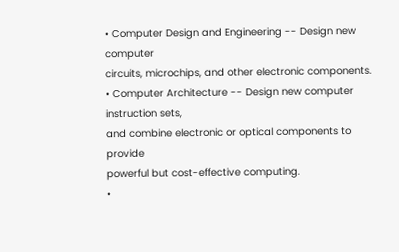• Computer Design and Engineering -- Design new computer
circuits, microchips, and other electronic components.
• Computer Architecture -- Design new computer instruction sets,
and combine electronic or optical components to provide
powerful but cost-effective computing.
•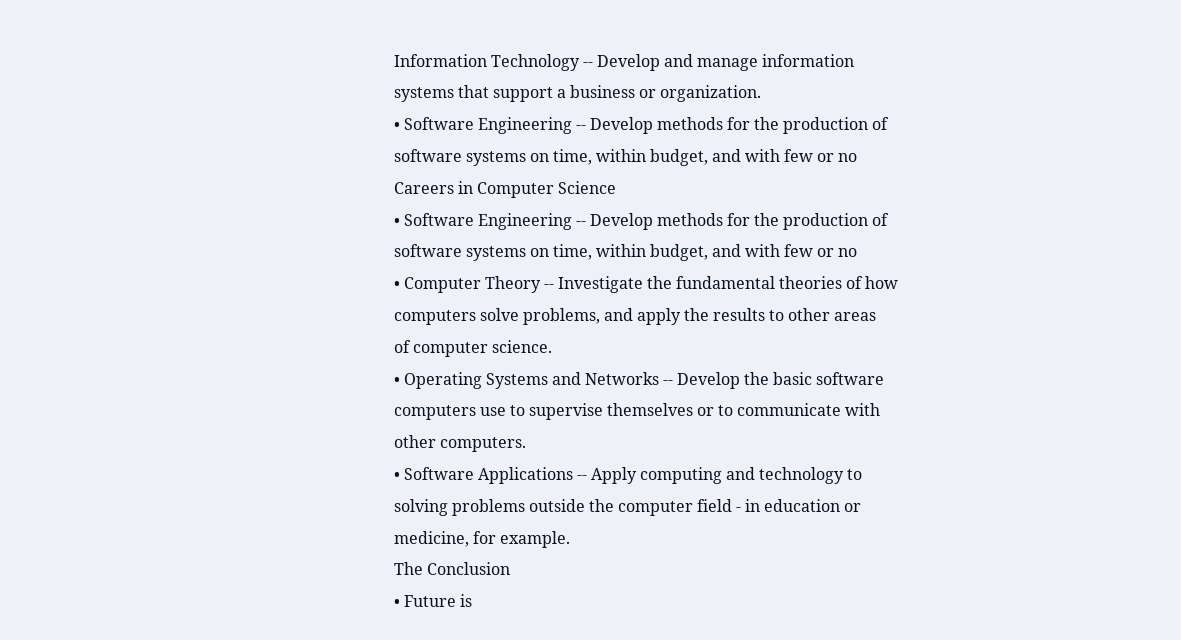Information Technology -- Develop and manage information
systems that support a business or organization.
• Software Engineering -- Develop methods for the production of
software systems on time, within budget, and with few or no
Careers in Computer Science
• Software Engineering -- Develop methods for the production of
software systems on time, within budget, and with few or no
• Computer Theory -- Investigate the fundamental theories of how
computers solve problems, and apply the results to other areas
of computer science.
• Operating Systems and Networks -- Develop the basic software
computers use to supervise themselves or to communicate with
other computers.
• Software Applications -- Apply computing and technology to
solving problems outside the computer field - in education or
medicine, for example.
The Conclusion
• Future is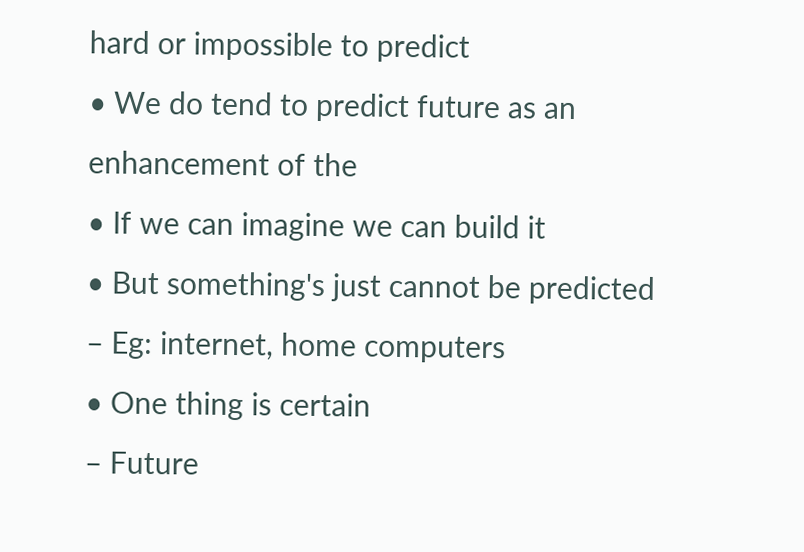hard or impossible to predict
• We do tend to predict future as an enhancement of the
• If we can imagine we can build it
• But something's just cannot be predicted
– Eg: internet, home computers
• One thing is certain
– Future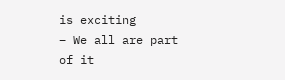is exciting
– We all are part of it